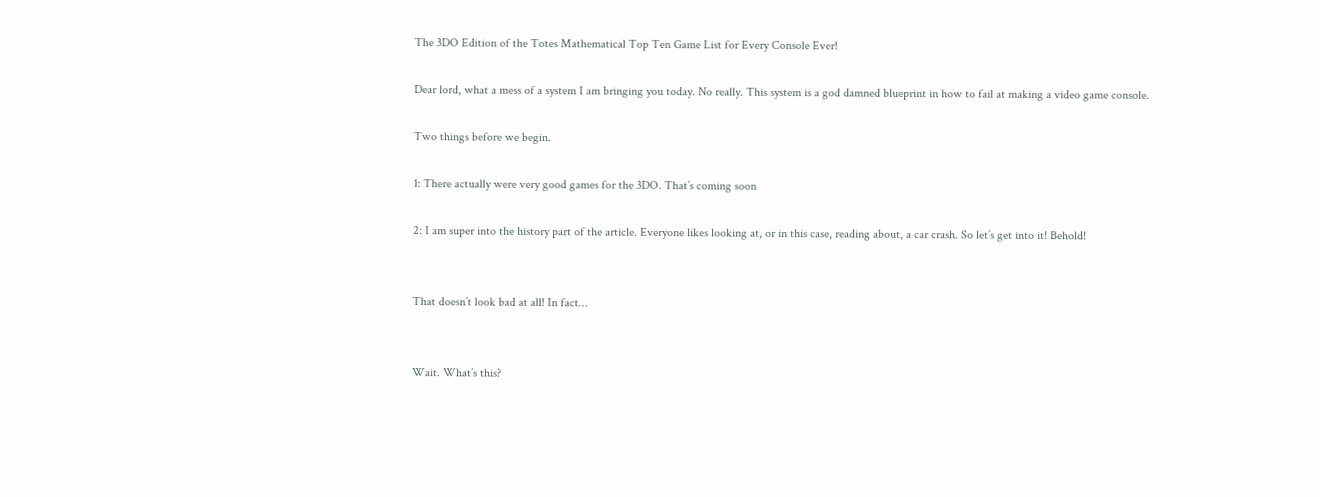The 3DO Edition of the Totes Mathematical Top Ten Game List for Every Console Ever!

Dear lord, what a mess of a system I am bringing you today. No really. This system is a god damned blueprint in how to fail at making a video game console.

Two things before we begin.

1: There actually were very good games for the 3DO. That’s coming soon

2: I am super into the history part of the article. Everyone likes looking at, or in this case, reading about, a car crash. So let’s get into it! Behold!


That doesn’t look bad at all! In fact…


Wait. What’s this?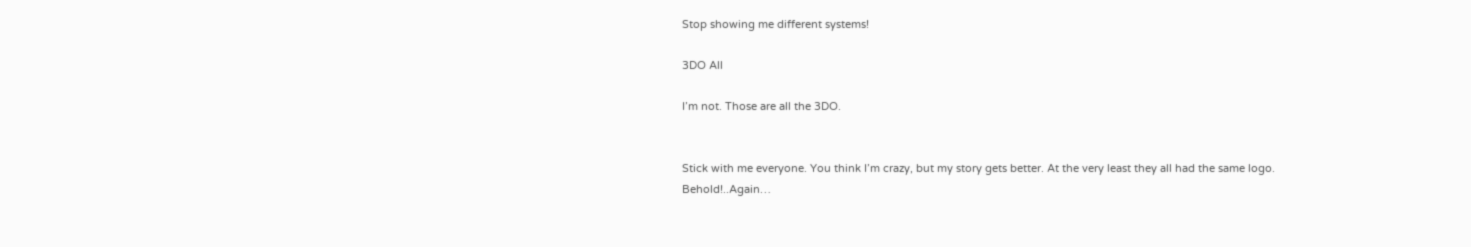Stop showing me different systems!

3DO All

I’m not. Those are all the 3DO.


Stick with me everyone. You think I’m crazy, but my story gets better. At the very least they all had the same logo. Behold!..Again…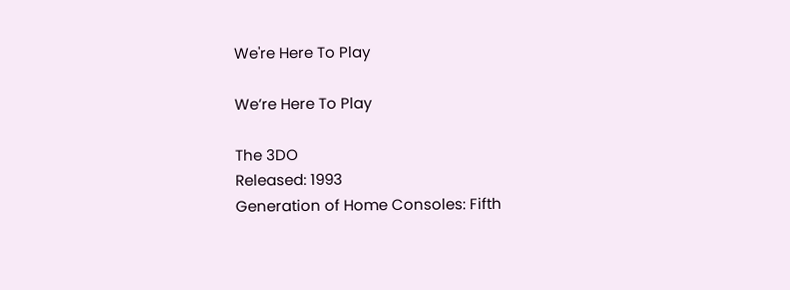We're Here To Play

We’re Here To Play

The 3DO
Released: 1993
Generation of Home Consoles: Fifth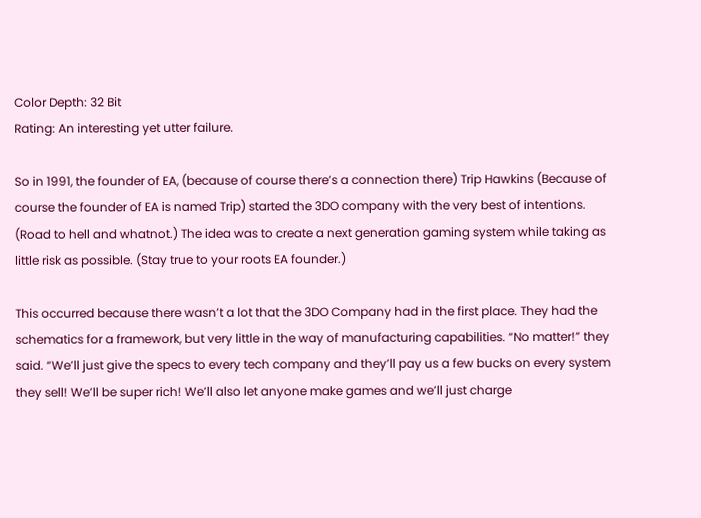Color Depth: 32 Bit
Rating: An interesting yet utter failure.

So in 1991, the founder of EA, (because of course there’s a connection there) Trip Hawkins (Because of course the founder of EA is named Trip) started the 3DO company with the very best of intentions. (Road to hell and whatnot.) The idea was to create a next generation gaming system while taking as little risk as possible. (Stay true to your roots EA founder.)

This occurred because there wasn’t a lot that the 3DO Company had in the first place. They had the schematics for a framework, but very little in the way of manufacturing capabilities. “No matter!” they said. “We’ll just give the specs to every tech company and they’ll pay us a few bucks on every system they sell! We’ll be super rich! We’ll also let anyone make games and we’ll just charge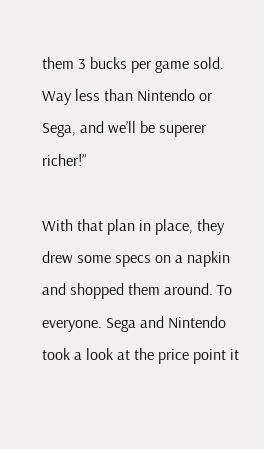them 3 bucks per game sold. Way less than Nintendo or Sega, and we’ll be superer richer!”

With that plan in place, they drew some specs on a napkin and shopped them around. To everyone. Sega and Nintendo took a look at the price point it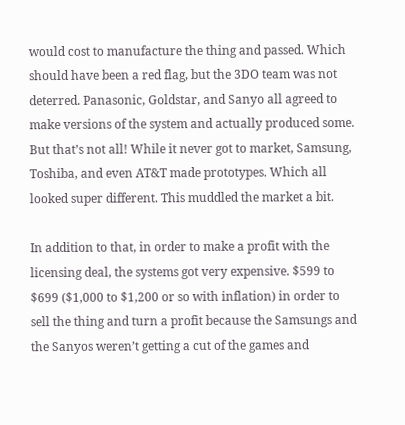would cost to manufacture the thing and passed. Which should have been a red flag, but the 3DO team was not deterred. Panasonic, Goldstar, and Sanyo all agreed to make versions of the system and actually produced some. But that’s not all! While it never got to market, Samsung, Toshiba, and even AT&T made prototypes. Which all looked super different. This muddled the market a bit.

In addition to that, in order to make a profit with the licensing deal, the systems got very expensive. $599 to $699 ($1,000 to $1,200 or so with inflation) in order to sell the thing and turn a profit because the Samsungs and the Sanyos weren’t getting a cut of the games and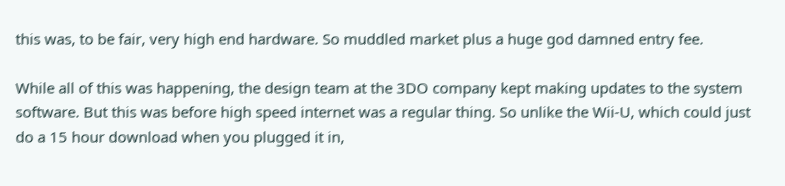this was, to be fair, very high end hardware. So muddled market plus a huge god damned entry fee.

While all of this was happening, the design team at the 3DO company kept making updates to the system software. But this was before high speed internet was a regular thing. So unlike the Wii-U, which could just do a 15 hour download when you plugged it in,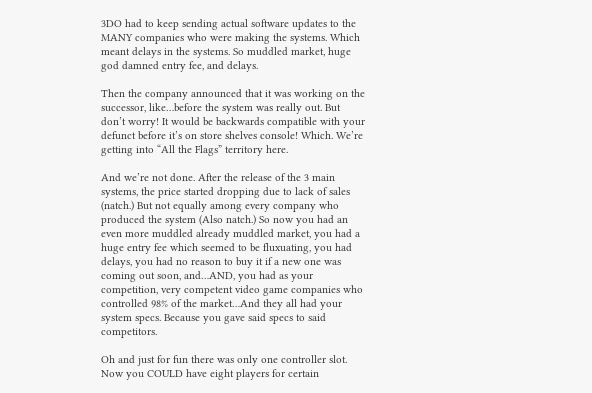3DO had to keep sending actual software updates to the MANY companies who were making the systems. Which meant delays in the systems. So muddled market, huge god damned entry fee, and delays.

Then the company announced that it was working on the successor, like…before the system was really out. But don’t worry! It would be backwards compatible with your defunct before it’s on store shelves console! Which. We’re getting into “All the Flags” territory here.

And we’re not done. After the release of the 3 main systems, the price started dropping due to lack of sales (natch.) But not equally among every company who produced the system (Also natch.) So now you had an even more muddled already muddled market, you had a huge entry fee which seemed to be fluxuating, you had delays, you had no reason to buy it if a new one was coming out soon, and…AND, you had as your competition, very competent video game companies who controlled 98% of the market…And they all had your system specs. Because you gave said specs to said competitors.

Oh and just for fun there was only one controller slot. Now you COULD have eight players for certain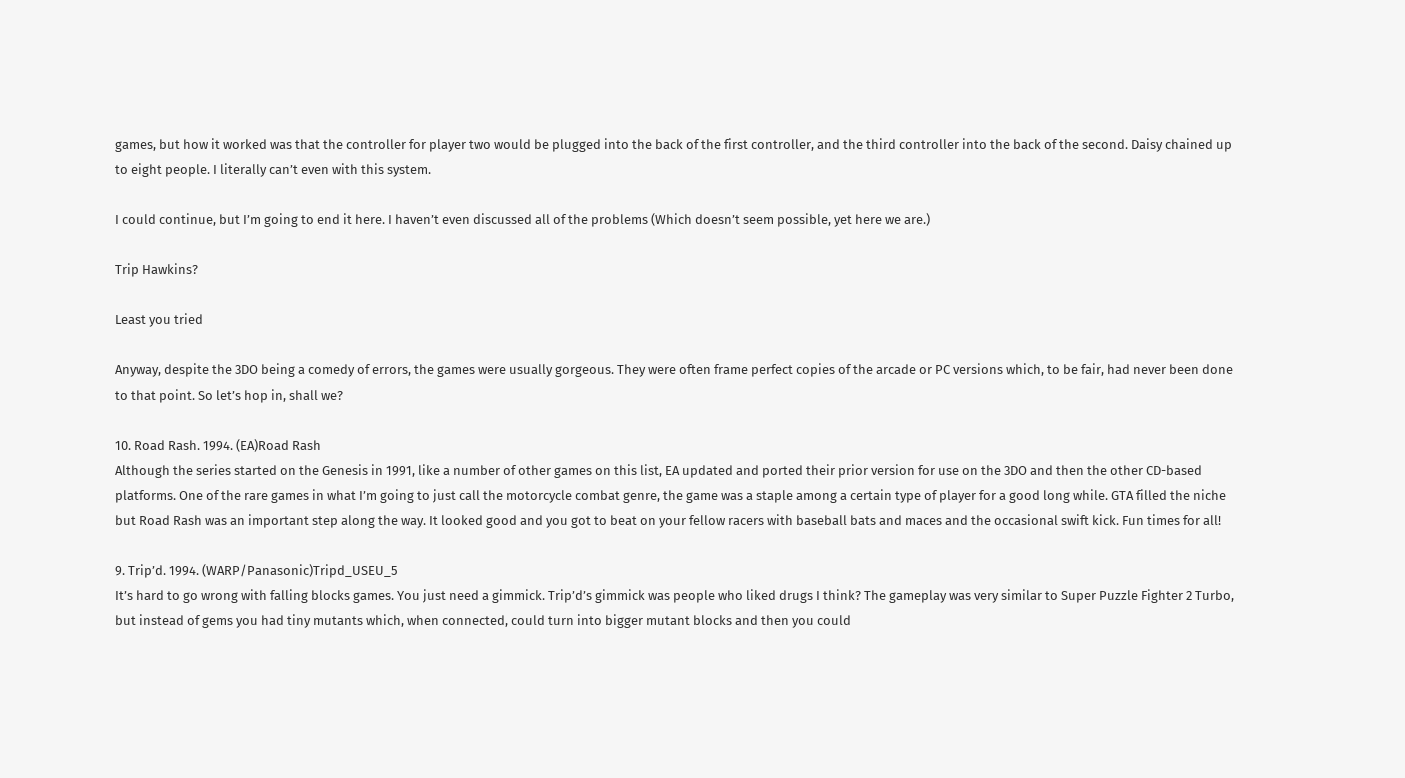games, but how it worked was that the controller for player two would be plugged into the back of the first controller, and the third controller into the back of the second. Daisy chained up to eight people. I literally can’t even with this system.

I could continue, but I’m going to end it here. I haven’t even discussed all of the problems (Which doesn’t seem possible, yet here we are.)

Trip Hawkins?

Least you tried

Anyway, despite the 3DO being a comedy of errors, the games were usually gorgeous. They were often frame perfect copies of the arcade or PC versions which, to be fair, had never been done to that point. So let’s hop in, shall we?

10. Road Rash. 1994. (EA)Road Rash
Although the series started on the Genesis in 1991, like a number of other games on this list, EA updated and ported their prior version for use on the 3DO and then the other CD-based platforms. One of the rare games in what I’m going to just call the motorcycle combat genre, the game was a staple among a certain type of player for a good long while. GTA filled the niche but Road Rash was an important step along the way. It looked good and you got to beat on your fellow racers with baseball bats and maces and the occasional swift kick. Fun times for all!

9. Trip’d. 1994. (WARP/Panasonic)Tripd_USEU_5
It’s hard to go wrong with falling blocks games. You just need a gimmick. Trip’d’s gimmick was people who liked drugs I think? The gameplay was very similar to Super Puzzle Fighter 2 Turbo, but instead of gems you had tiny mutants which, when connected, could turn into bigger mutant blocks and then you could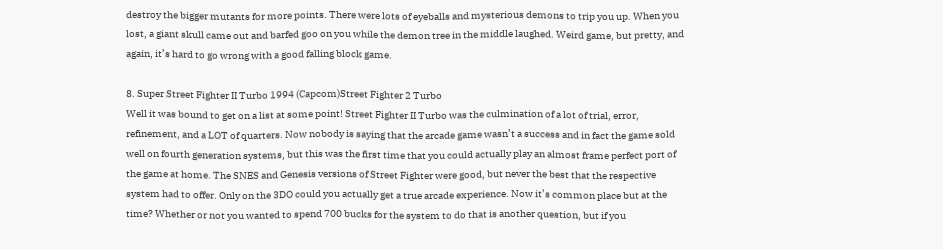destroy the bigger mutants for more points. There were lots of eyeballs and mysterious demons to trip you up. When you lost, a giant skull came out and barfed goo on you while the demon tree in the middle laughed. Weird game, but pretty, and again, it’s hard to go wrong with a good falling block game.

8. Super Street Fighter II Turbo 1994 (Capcom)Street Fighter 2 Turbo
Well it was bound to get on a list at some point! Street Fighter II Turbo was the culmination of a lot of trial, error, refinement, and a LOT of quarters. Now nobody is saying that the arcade game wasn’t a success and in fact the game sold well on fourth generation systems, but this was the first time that you could actually play an almost frame perfect port of the game at home. The SNES and Genesis versions of Street Fighter were good, but never the best that the respective system had to offer. Only on the 3DO could you actually get a true arcade experience. Now it’s common place but at the time? Whether or not you wanted to spend 700 bucks for the system to do that is another question, but if you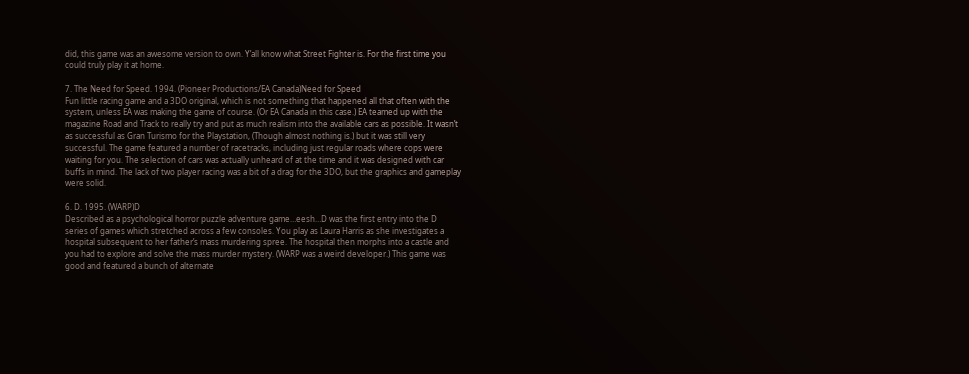did, this game was an awesome version to own. Y’all know what Street Fighter is. For the first time you could truly play it at home.

7. The Need for Speed. 1994. (Pioneer Productions/EA Canada)Need for Speed
Fun little racing game and a 3DO original, which is not something that happened all that often with the system, unless EA was making the game of course. (Or EA Canada in this case.) EA teamed up with the magazine Road and Track to really try and put as much realism into the available cars as possible. It wasn’t as successful as Gran Turismo for the Playstation, (Though almost nothing is.) but it was still very successful. The game featured a number of racetracks, including just regular roads where cops were waiting for you. The selection of cars was actually unheard of at the time and it was designed with car buffs in mind. The lack of two player racing was a bit of a drag for the 3DO, but the graphics and gameplay were solid.

6. D. 1995. (WARP)D
Described as a psychological horror puzzle adventure game…eesh…D was the first entry into the D series of games which stretched across a few consoles. You play as Laura Harris as she investigates a hospital subsequent to her father’s mass murdering spree. The hospital then morphs into a castle and you had to explore and solve the mass murder mystery. (WARP was a weird developer.) This game was good and featured a bunch of alternate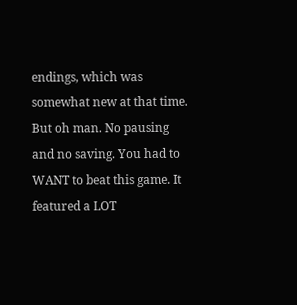endings, which was somewhat new at that time. But oh man. No pausing and no saving. You had to WANT to beat this game. It featured a LOT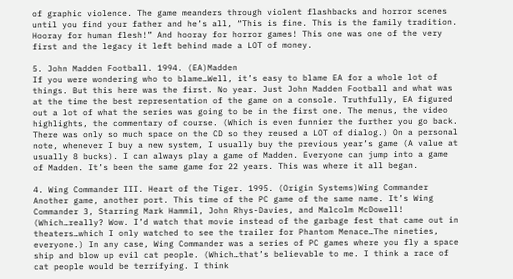of graphic violence. The game meanders through violent flashbacks and horror scenes until you find your father and he’s all, “This is fine. This is the family tradition. Hooray for human flesh!” And hooray for horror games! This one was one of the very first and the legacy it left behind made a LOT of money.

5. John Madden Football. 1994. (EA)Madden
If you were wondering who to blame…Well, it’s easy to blame EA for a whole lot of things. But this here was the first. No year. Just John Madden Football and what was at the time the best representation of the game on a console. Truthfully, EA figured out a lot of what the series was going to be in the first one. The menus, the video highlights, the commentary of course. (Which is even funnier the further you go back. There was only so much space on the CD so they reused a LOT of dialog.) On a personal note, whenever I buy a new system, I usually buy the previous year’s game (A value at usually 8 bucks). I can always play a game of Madden. Everyone can jump into a game of Madden. It’s been the same game for 22 years. This was where it all began.

4. Wing Commander III. Heart of the Tiger. 1995. (Origin Systems)Wing Commander
Another game, another port. This time of the PC game of the same name. It’s Wing Commander 3, Starring Mark Hammil, John Rhys-Davies, and Malcolm McDowell! (Which…really? Wow. I’d watch that movie instead of the garbage fest that came out in theaters…which I only watched to see the trailer for Phantom Menace…The nineties, everyone.) In any case, Wing Commander was a series of PC games where you fly a space ship and blow up evil cat people. (Which…that’s believable to me. I think a race of cat people would be terrifying. I think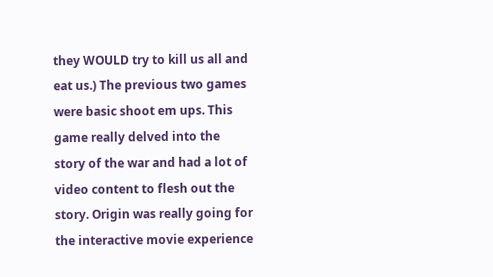they WOULD try to kill us all and eat us.) The previous two games were basic shoot em ups. This game really delved into the story of the war and had a lot of video content to flesh out the story. Origin was really going for the interactive movie experience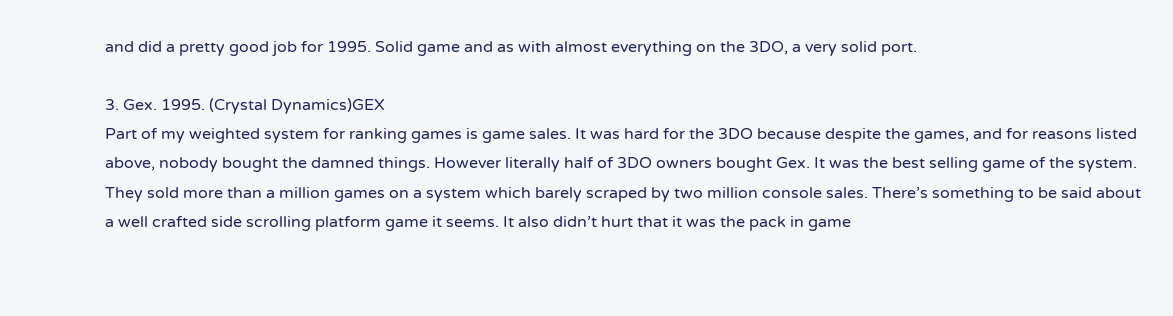and did a pretty good job for 1995. Solid game and as with almost everything on the 3DO, a very solid port.

3. Gex. 1995. (Crystal Dynamics)GEX
Part of my weighted system for ranking games is game sales. It was hard for the 3DO because despite the games, and for reasons listed above, nobody bought the damned things. However literally half of 3DO owners bought Gex. It was the best selling game of the system. They sold more than a million games on a system which barely scraped by two million console sales. There’s something to be said about a well crafted side scrolling platform game it seems. It also didn’t hurt that it was the pack in game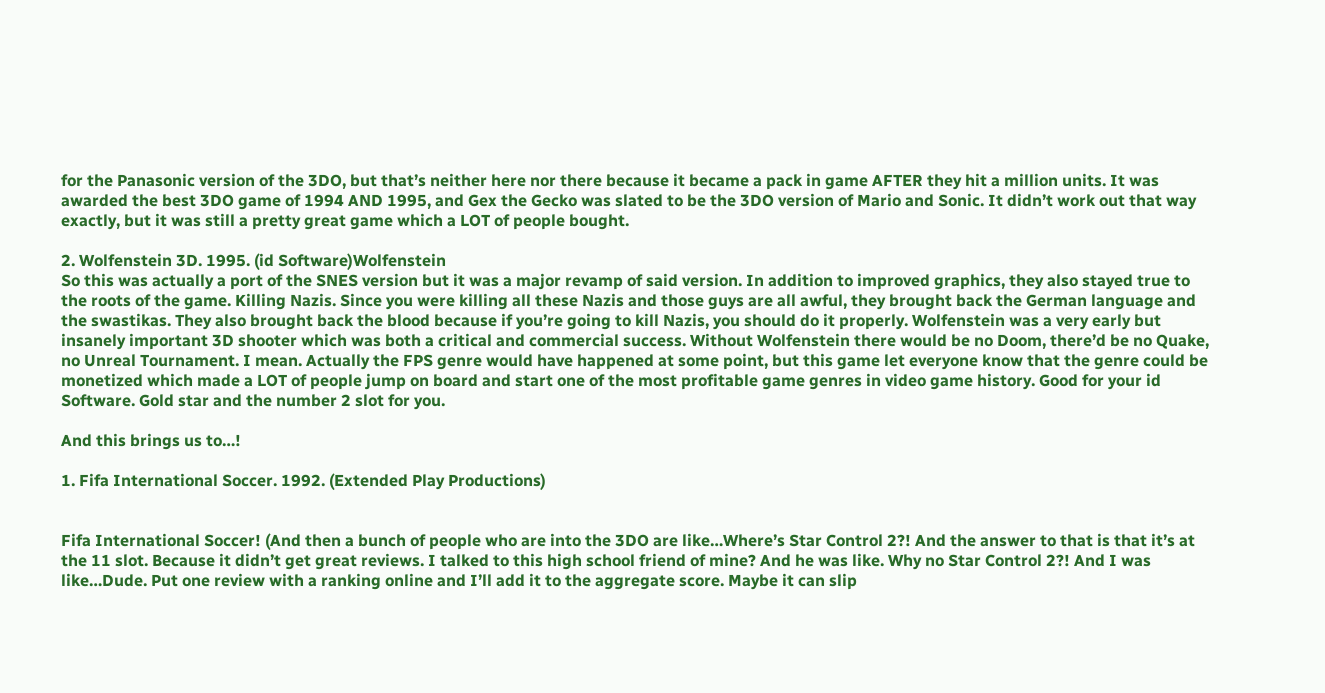for the Panasonic version of the 3DO, but that’s neither here nor there because it became a pack in game AFTER they hit a million units. It was awarded the best 3DO game of 1994 AND 1995, and Gex the Gecko was slated to be the 3DO version of Mario and Sonic. It didn’t work out that way exactly, but it was still a pretty great game which a LOT of people bought.

2. Wolfenstein 3D. 1995. (id Software)Wolfenstein
So this was actually a port of the SNES version but it was a major revamp of said version. In addition to improved graphics, they also stayed true to the roots of the game. Killing Nazis. Since you were killing all these Nazis and those guys are all awful, they brought back the German language and the swastikas. They also brought back the blood because if you’re going to kill Nazis, you should do it properly. Wolfenstein was a very early but insanely important 3D shooter which was both a critical and commercial success. Without Wolfenstein there would be no Doom, there’d be no Quake, no Unreal Tournament. I mean. Actually the FPS genre would have happened at some point, but this game let everyone know that the genre could be monetized which made a LOT of people jump on board and start one of the most profitable game genres in video game history. Good for your id Software. Gold star and the number 2 slot for you.

And this brings us to…!

1. Fifa International Soccer. 1992. (Extended Play Productions)


Fifa International Soccer! (And then a bunch of people who are into the 3DO are like…Where’s Star Control 2?! And the answer to that is that it’s at the 11 slot. Because it didn’t get great reviews. I talked to this high school friend of mine? And he was like. Why no Star Control 2?! And I was like…Dude. Put one review with a ranking online and I’ll add it to the aggregate score. Maybe it can slip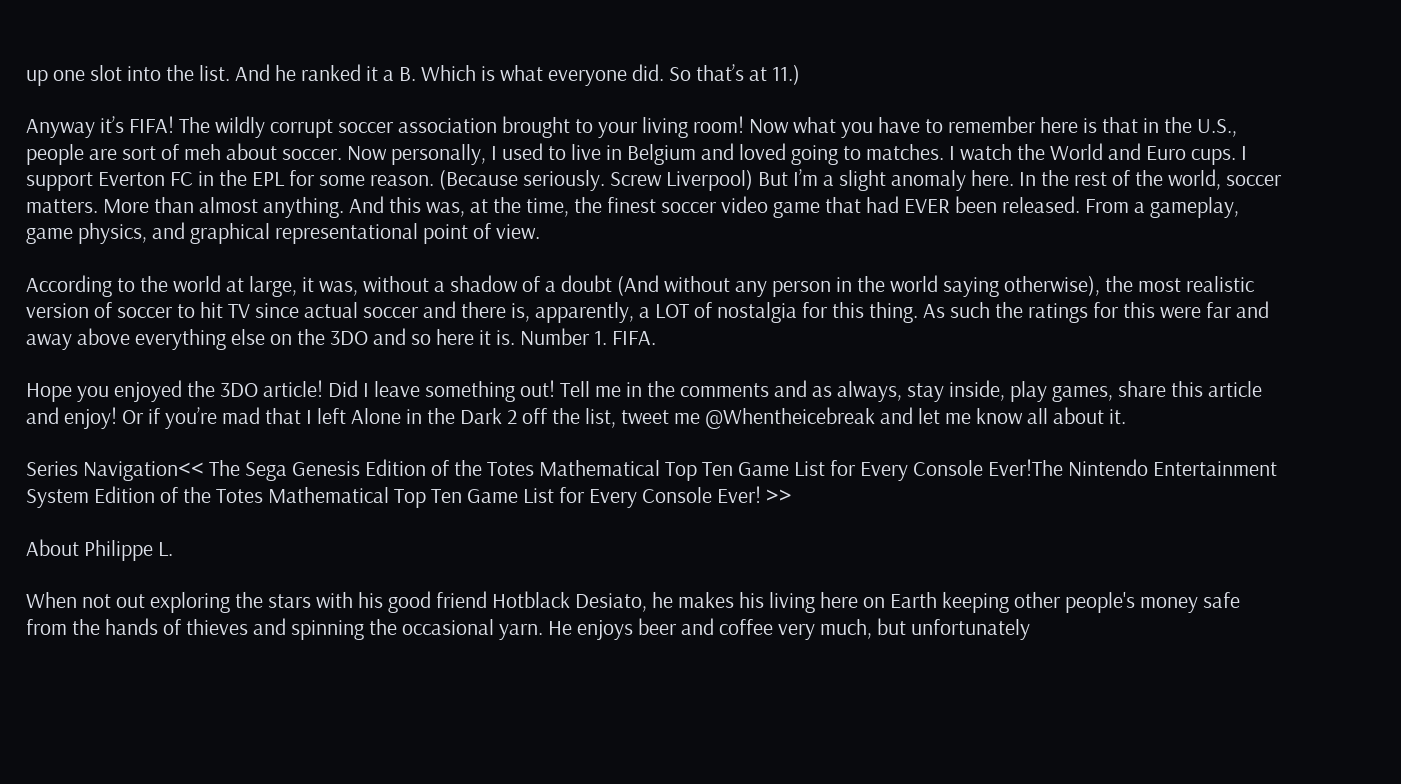up one slot into the list. And he ranked it a B. Which is what everyone did. So that’s at 11.)

Anyway it’s FIFA! The wildly corrupt soccer association brought to your living room! Now what you have to remember here is that in the U.S., people are sort of meh about soccer. Now personally, I used to live in Belgium and loved going to matches. I watch the World and Euro cups. I support Everton FC in the EPL for some reason. (Because seriously. Screw Liverpool) But I’m a slight anomaly here. In the rest of the world, soccer matters. More than almost anything. And this was, at the time, the finest soccer video game that had EVER been released. From a gameplay, game physics, and graphical representational point of view.

According to the world at large, it was, without a shadow of a doubt (And without any person in the world saying otherwise), the most realistic version of soccer to hit TV since actual soccer and there is, apparently, a LOT of nostalgia for this thing. As such the ratings for this were far and away above everything else on the 3DO and so here it is. Number 1. FIFA.

Hope you enjoyed the 3DO article! Did I leave something out! Tell me in the comments and as always, stay inside, play games, share this article and enjoy! Or if you’re mad that I left Alone in the Dark 2 off the list, tweet me @Whentheicebreak and let me know all about it.

Series Navigation<< The Sega Genesis Edition of the Totes Mathematical Top Ten Game List for Every Console Ever!The Nintendo Entertainment System Edition of the Totes Mathematical Top Ten Game List for Every Console Ever! >>

About Philippe L.

When not out exploring the stars with his good friend Hotblack Desiato, he makes his living here on Earth keeping other people's money safe from the hands of thieves and spinning the occasional yarn. He enjoys beer and coffee very much, but unfortunately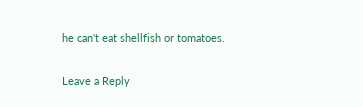he can't eat shellfish or tomatoes.

Leave a Reply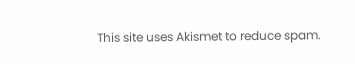This site uses Akismet to reduce spam.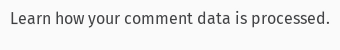Learn how your comment data is processed.